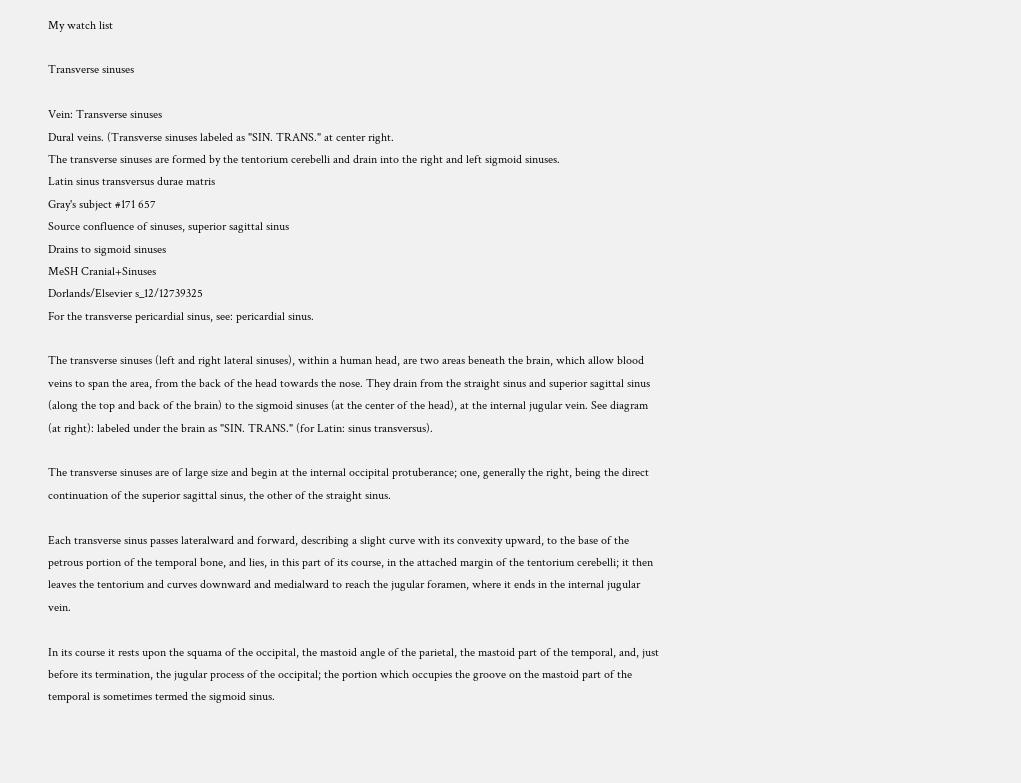My watch list

Transverse sinuses

Vein: Transverse sinuses
Dural veins. (Transverse sinuses labeled as "SIN. TRANS." at center right.
The transverse sinuses are formed by the tentorium cerebelli and drain into the right and left sigmoid sinuses.
Latin sinus transversus durae matris
Gray's subject #171 657
Source confluence of sinuses, superior sagittal sinus
Drains to sigmoid sinuses
MeSH Cranial+Sinuses
Dorlands/Elsevier s_12/12739325
For the transverse pericardial sinus, see: pericardial sinus.

The transverse sinuses (left and right lateral sinuses), within a human head, are two areas beneath the brain, which allow blood veins to span the area, from the back of the head towards the nose. They drain from the straight sinus and superior sagittal sinus (along the top and back of the brain) to the sigmoid sinuses (at the center of the head), at the internal jugular vein. See diagram (at right): labeled under the brain as "SIN. TRANS." (for Latin: sinus transversus).

The transverse sinuses are of large size and begin at the internal occipital protuberance; one, generally the right, being the direct continuation of the superior sagittal sinus, the other of the straight sinus.

Each transverse sinus passes lateralward and forward, describing a slight curve with its convexity upward, to the base of the petrous portion of the temporal bone, and lies, in this part of its course, in the attached margin of the tentorium cerebelli; it then leaves the tentorium and curves downward and medialward to reach the jugular foramen, where it ends in the internal jugular vein.

In its course it rests upon the squama of the occipital, the mastoid angle of the parietal, the mastoid part of the temporal, and, just before its termination, the jugular process of the occipital; the portion which occupies the groove on the mastoid part of the temporal is sometimes termed the sigmoid sinus.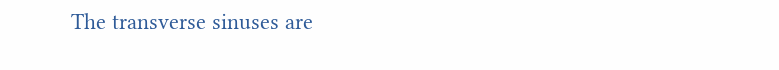The transverse sinuses are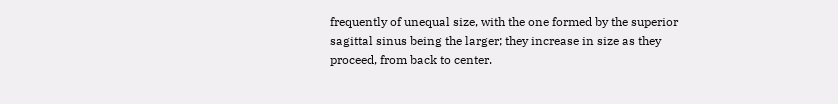frequently of unequal size, with the one formed by the superior sagittal sinus being the larger; they increase in size as they proceed, from back to center.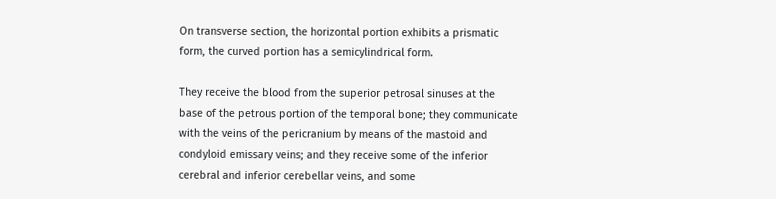On transverse section, the horizontal portion exhibits a prismatic form, the curved portion has a semicylindrical form.

They receive the blood from the superior petrosal sinuses at the base of the petrous portion of the temporal bone; they communicate with the veins of the pericranium by means of the mastoid and condyloid emissary veins; and they receive some of the inferior cerebral and inferior cerebellar veins, and some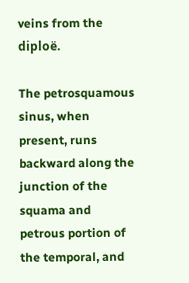veins from the diploë.

The petrosquamous sinus, when present, runs backward along the junction of the squama and petrous portion of the temporal, and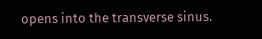opens into the transverse sinus.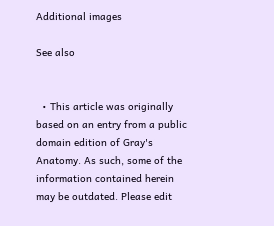Additional images

See also


  • This article was originally based on an entry from a public domain edition of Gray's Anatomy. As such, some of the information contained herein may be outdated. Please edit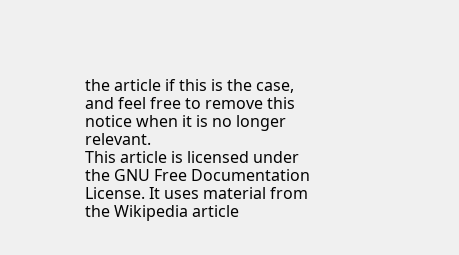the article if this is the case, and feel free to remove this notice when it is no longer relevant.
This article is licensed under the GNU Free Documentation License. It uses material from the Wikipedia article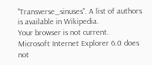"Transverse_sinuses". A list of authors is available in Wikipedia.
Your browser is not current. Microsoft Internet Explorer 6.0 does not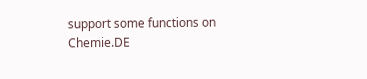support some functions on Chemie.DE